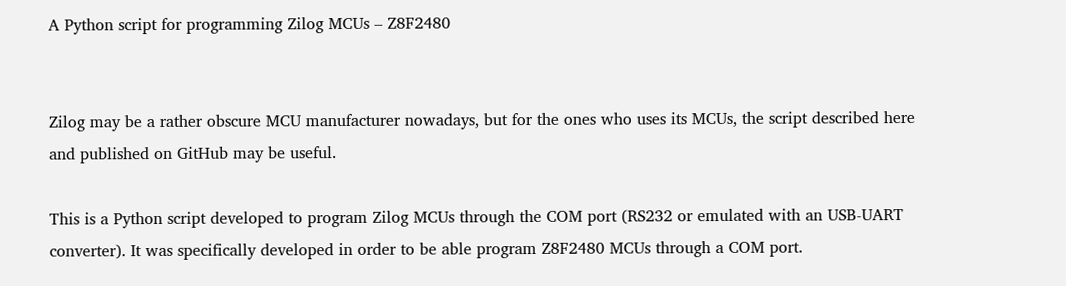A Python script for programming Zilog MCUs – Z8F2480


Zilog may be a rather obscure MCU manufacturer nowadays, but for the ones who uses its MCUs, the script described here and published on GitHub may be useful.

This is a Python script developed to program Zilog MCUs through the COM port (RS232 or emulated with an USB-UART converter). It was specifically developed in order to be able program Z8F2480 MCUs through a COM port.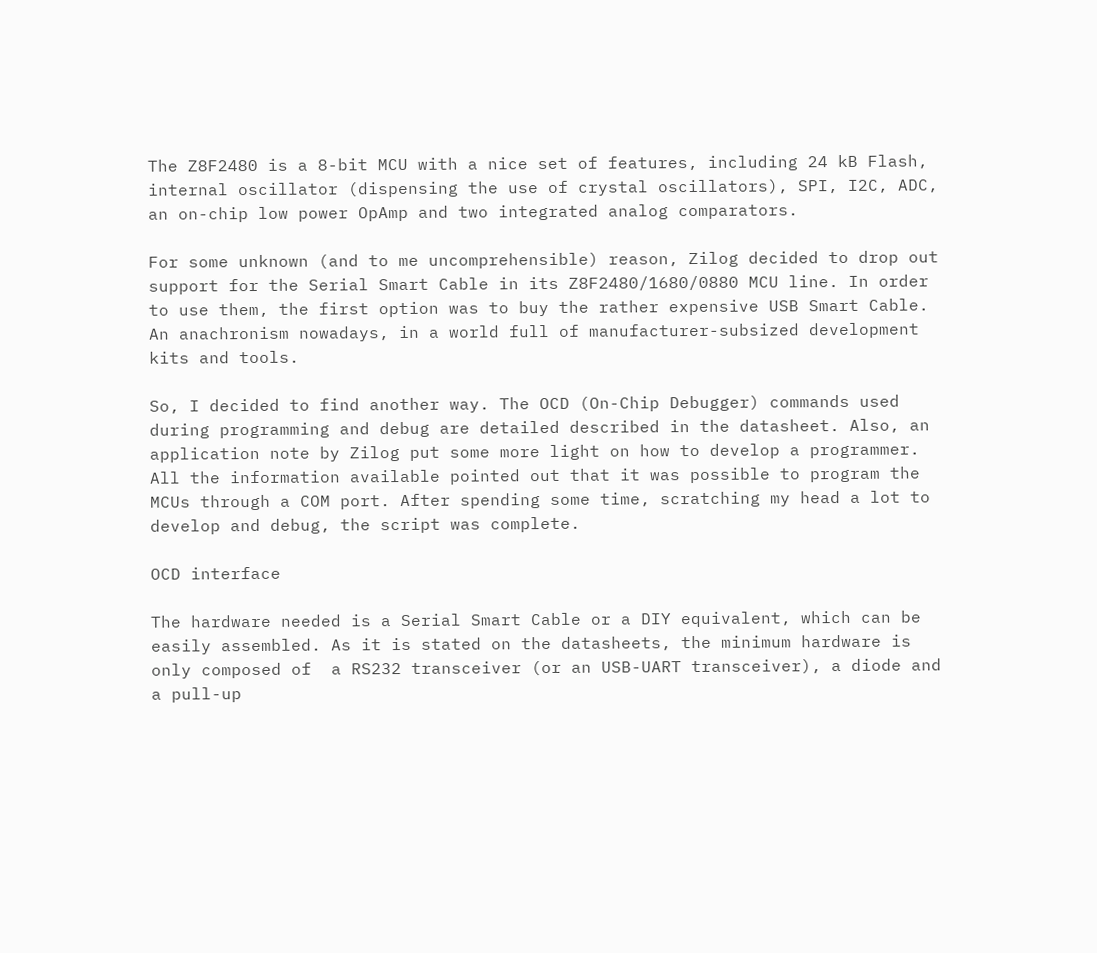The Z8F2480 is a 8-bit MCU with a nice set of features, including 24 kB Flash, internal oscillator (dispensing the use of crystal oscillators), SPI, I2C, ADC, an on-chip low power OpAmp and two integrated analog comparators.

For some unknown (and to me uncomprehensible) reason, Zilog decided to drop out support for the Serial Smart Cable in its Z8F2480/1680/0880 MCU line. In order to use them, the first option was to buy the rather expensive USB Smart Cable. An anachronism nowadays, in a world full of manufacturer-subsized development kits and tools.

So, I decided to find another way. The OCD (On-Chip Debugger) commands used during programming and debug are detailed described in the datasheet. Also, an application note by Zilog put some more light on how to develop a programmer. All the information available pointed out that it was possible to program the MCUs through a COM port. After spending some time, scratching my head a lot to develop and debug, the script was complete.

OCD interface

The hardware needed is a Serial Smart Cable or a DIY equivalent, which can be easily assembled. As it is stated on the datasheets, the minimum hardware is only composed of  a RS232 transceiver (or an USB-UART transceiver), a diode and a pull-up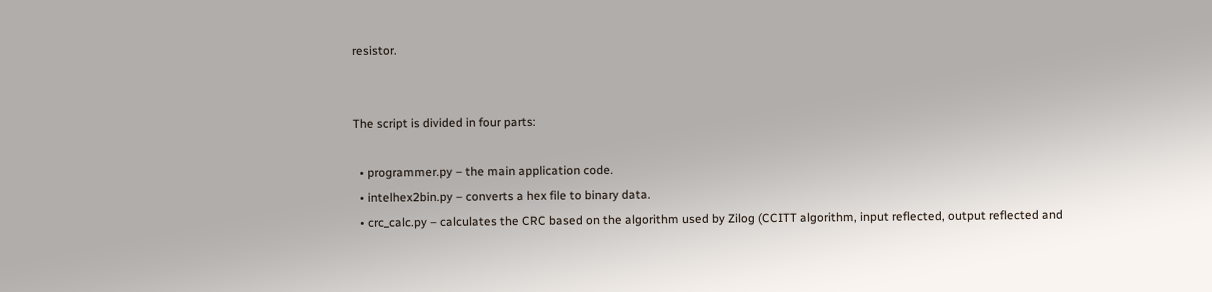resistor.


The script is divided in four parts:

  • programmer.py – the main application code.
  • intelhex2bin.py – converts a hex file to binary data.
  • crc_calc.py – calculates the CRC based on the algorithm used by Zilog (CCITT algorithm, input reflected, output reflected and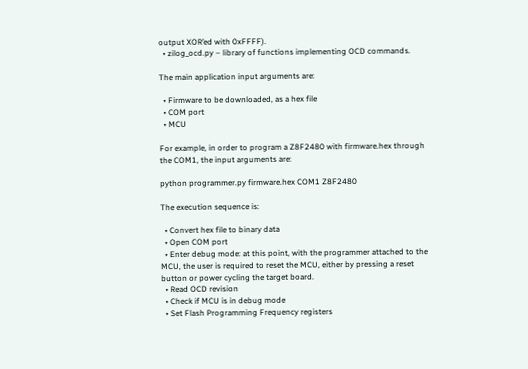output XOR’ed with 0xFFFF).
  • zilog_ocd.py – library of functions implementing OCD commands.

The main application input arguments are:

  • Firmware to be downloaded, as a hex file
  • COM port
  • MCU

For example, in order to program a Z8F2480 with firmware.hex through the COM1, the input arguments are:

python programmer.py firmware.hex COM1 Z8F2480

The execution sequence is:

  • Convert hex file to binary data
  • Open COM port
  • Enter debug mode: at this point, with the programmer attached to the MCU, the user is required to reset the MCU, either by pressing a reset button or power cycling the target board.
  • Read OCD revision
  • Check if MCU is in debug mode
  • Set Flash Programming Frequency registers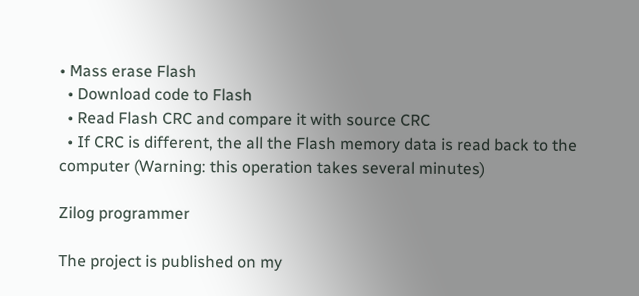• Mass erase Flash
  • Download code to Flash
  • Read Flash CRC and compare it with source CRC
  • If CRC is different, the all the Flash memory data is read back to the computer (Warning: this operation takes several minutes)

Zilog programmer

The project is published on my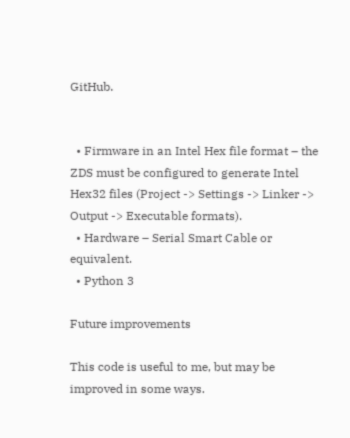GitHub.


  • Firmware in an Intel Hex file format – the ZDS must be configured to generate Intel Hex32 files (Project -> Settings -> Linker -> Output -> Executable formats).
  • Hardware – Serial Smart Cable or equivalent.
  • Python 3

Future improvements

This code is useful to me, but may be improved in some ways.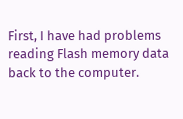First, I have had problems reading Flash memory data back to the computer.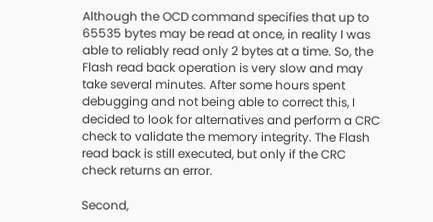Although the OCD command specifies that up to 65535 bytes may be read at once, in reality I was able to reliably read only 2 bytes at a time. So, the Flash read back operation is very slow and may take several minutes. After some hours spent debugging and not being able to correct this, I decided to look for alternatives and perform a CRC check to validate the memory integrity. The Flash read back is still executed, but only if the CRC check returns an error.

Second,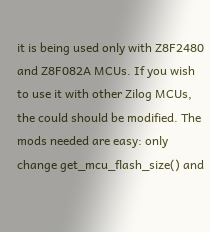it is being used only with Z8F2480 and Z8F082A MCUs. If you wish to use it with other Zilog MCUs, the could should be modified. The mods needed are easy: only change get_mcu_flash_size() and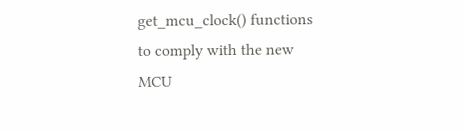get_mcu_clock() functions to comply with the new MCU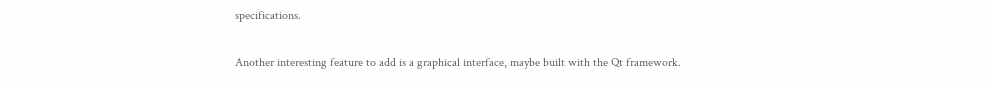specifications.

Another interesting feature to add is a graphical interface, maybe built with the Qt framework.